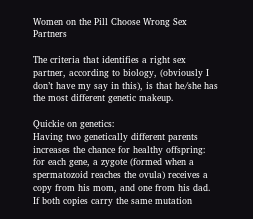Women on the Pill Choose Wrong Sex Partners

The criteria that identifies a right sex partner, according to biology, (obviously I don’t have my say in this), is that he/she has the most different genetic makeup.

Quickie on genetics:
Having two genetically different parents increases the chance for healthy offspring: for each gene, a zygote (formed when a spermatozoid reaches the ovula) receives a copy from his mom, and one from his dad. If both copies carry the same mutation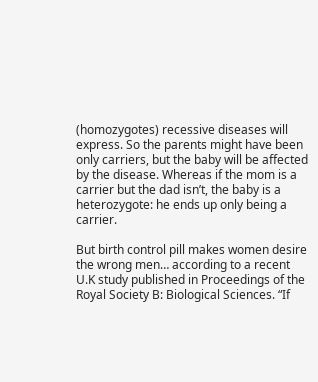(homozygotes) recessive diseases will express. So the parents might have been only carriers, but the baby will be affected by the disease. Whereas if the mom is a carrier but the dad isn’t, the baby is a heterozygote: he ends up only being a carrier.

But birth control pill makes women desire the wrong men… according to a recent U.K study published in Proceedings of the Royal Society B: Biological Sciences. “If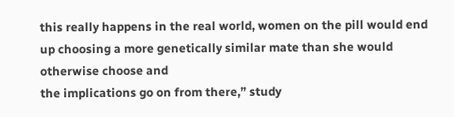this really happens in the real world, women on the pill would end up choosing a more genetically similar mate than she would otherwise choose and
the implications go on from there,” study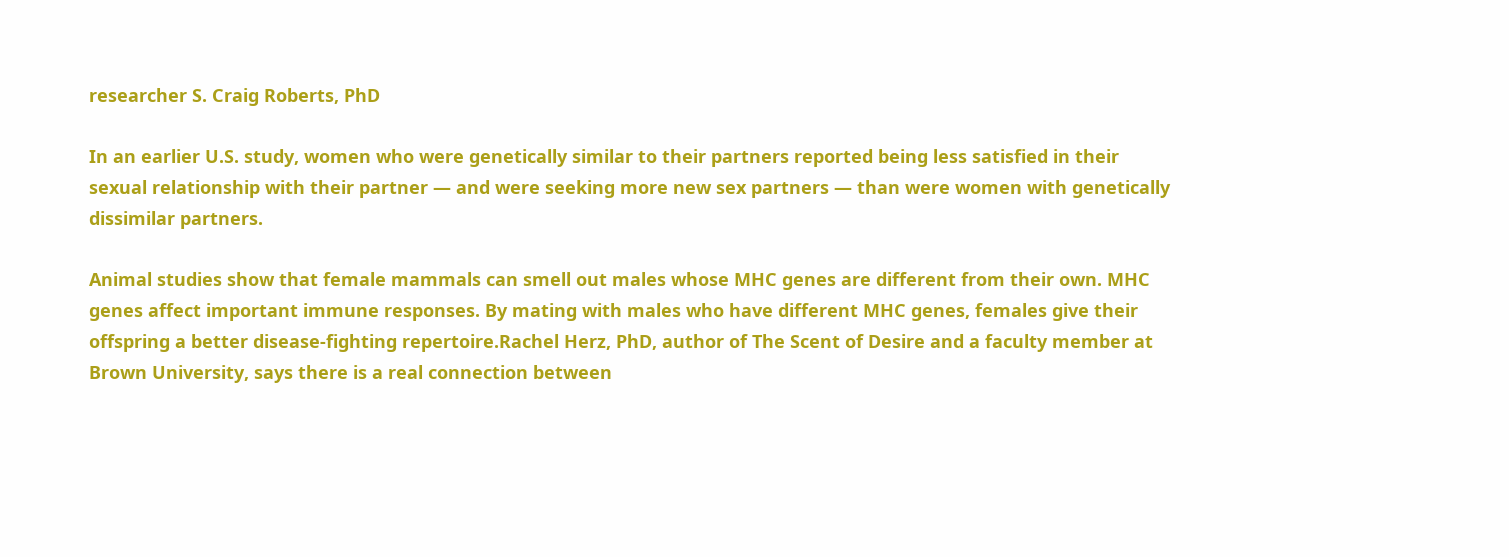researcher S. Craig Roberts, PhD

In an earlier U.S. study, women who were genetically similar to their partners reported being less satisfied in their
sexual relationship with their partner — and were seeking more new sex partners — than were women with genetically dissimilar partners.

Animal studies show that female mammals can smell out males whose MHC genes are different from their own. MHC genes affect important immune responses. By mating with males who have different MHC genes, females give their offspring a better disease-fighting repertoire.Rachel Herz, PhD, author of The Scent of Desire and a faculty member at Brown University, says there is a real connection between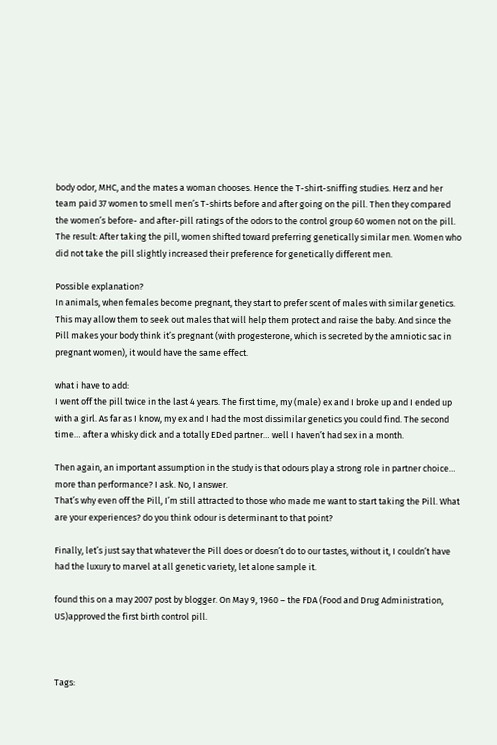body odor, MHC, and the mates a woman chooses. Hence the T-shirt-sniffing studies. Herz and her team paid 37 women to smell men’s T-shirts before and after going on the pill. Then they compared the women’s before- and after-pill ratings of the odors to the control group 60 women not on the pill. The result: After taking the pill, women shifted toward preferring genetically similar men. Women who did not take the pill slightly increased their preference for genetically different men.

Possible explanation?
In animals, when females become pregnant, they start to prefer scent of males with similar genetics. This may allow them to seek out males that will help them protect and raise the baby. And since the Pill makes your body think it’s pregnant (with progesterone, which is secreted by the amniotic sac in pregnant women), it would have the same effect.

what i have to add:
I went off the pill twice in the last 4 years. The first time, my (male) ex and I broke up and I ended up with a girl. As far as I know, my ex and I had the most dissimilar genetics you could find. The second time… after a whisky dick and a totally EDed partner… well I haven’t had sex in a month.

Then again, an important assumption in the study is that odours play a strong role in partner choice… more than performance? I ask. No, I answer.
That’s why even off the Pill, I’m still attracted to those who made me want to start taking the Pill. What are your experiences? do you think odour is determinant to that point?

Finally, let’s just say that whatever the Pill does or doesn’t do to our tastes, without it, I couldn’t have had the luxury to marvel at all genetic variety, let alone sample it.

found this on a may 2007 post by blogger. On May 9, 1960 – the FDA (Food and Drug Administration, US)approved the first birth control pill.



Tags: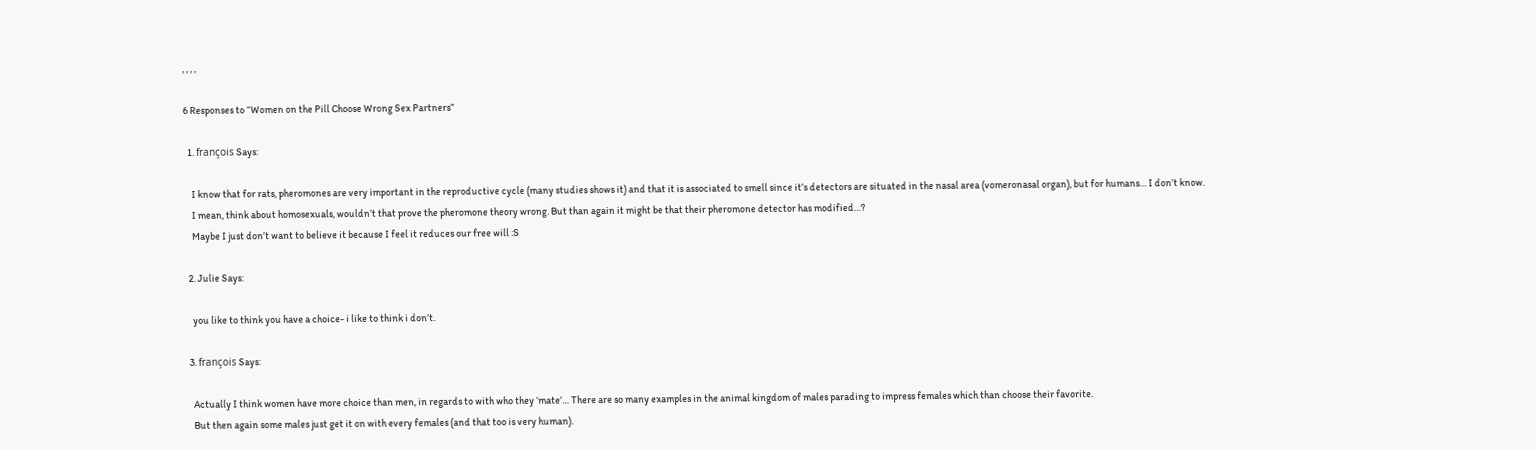, , , ,

6 Responses to “Women on the Pill Choose Wrong Sex Partners”

  1. françois Says:

    I know that for rats, pheromones are very important in the reproductive cycle (many studies shows it) and that it is associated to smell since it’s detectors are situated in the nasal area (vomeronasal organ), but for humans… I don’t know.
    I mean, think about homosexuals, wouldn’t that prove the pheromone theory wrong. But than again it might be that their pheromone detector has modified…?
    Maybe I just don’t want to believe it because I feel it reduces our free will :S

  2. Julie Says:

    you like to think you have a choice- i like to think i don’t.

  3. françois Says:

    Actually I think women have more choice than men, in regards to with who they ‘mate’… There are so many examples in the animal kingdom of males parading to impress females which than choose their favorite.
    But then again some males just get it on with every females (and that too is very human).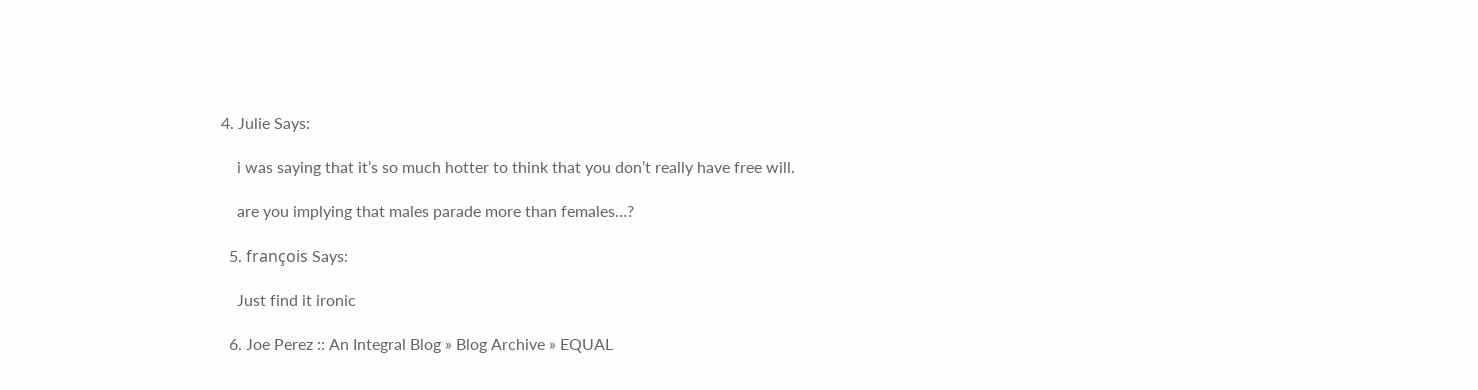4. Julie Says:

    i was saying that it’s so much hotter to think that you don’t really have free will.

    are you implying that males parade more than females…?

  5. françois Says:

    Just find it ironic

  6. Joe Perez :: An Integral Blog » Blog Archive » EQUAL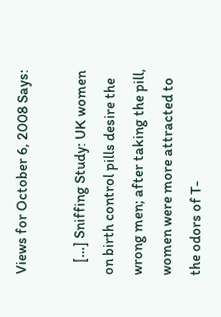Views for October 6, 2008 Says:

    […] Sniffing Study: UK women on birth control pills desire the wrong men; after taking the pill, women were more attracted to the odors of T-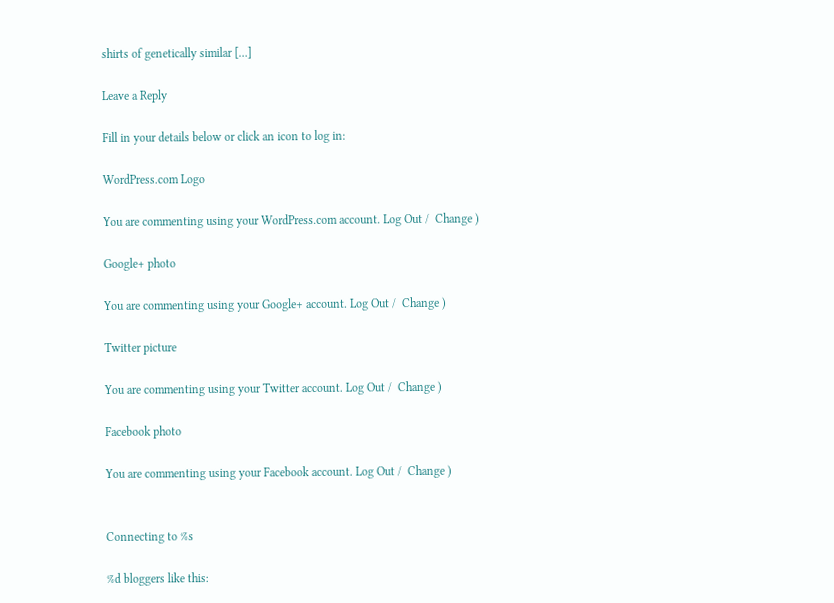shirts of genetically similar […]

Leave a Reply

Fill in your details below or click an icon to log in:

WordPress.com Logo

You are commenting using your WordPress.com account. Log Out /  Change )

Google+ photo

You are commenting using your Google+ account. Log Out /  Change )

Twitter picture

You are commenting using your Twitter account. Log Out /  Change )

Facebook photo

You are commenting using your Facebook account. Log Out /  Change )


Connecting to %s

%d bloggers like this: